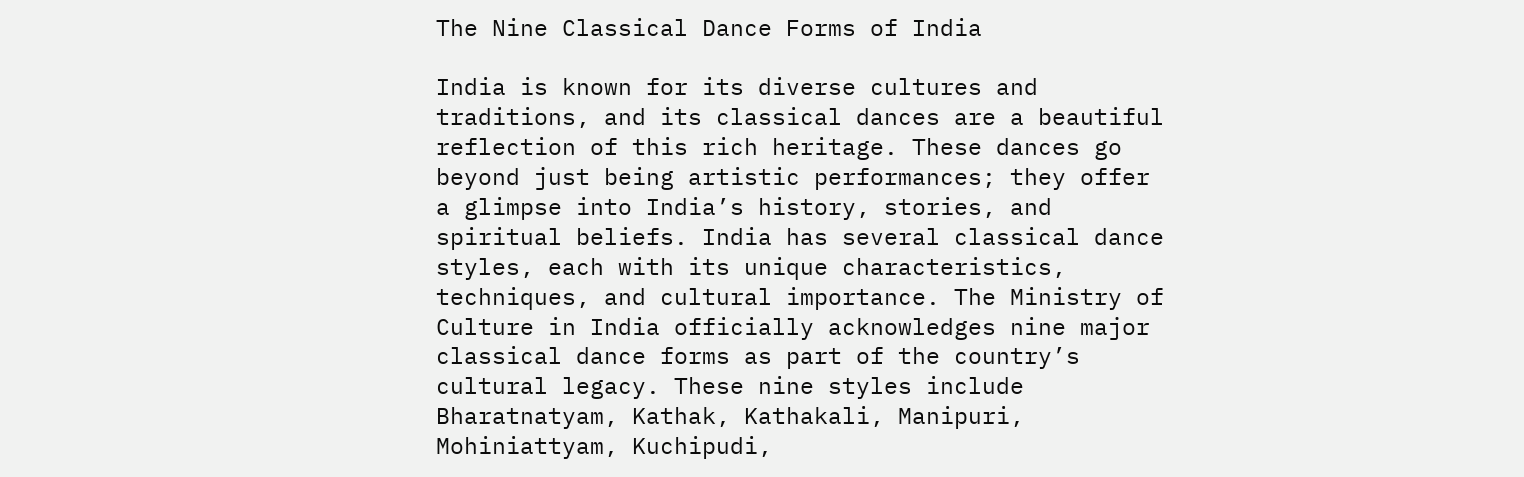The Nine Classical Dance Forms of India

India is known for its diverse cultures and traditions, and its classical dances are a beautiful reflection of this rich heritage. These dances go beyond just being artistic performances; they offer a glimpse into India’s history, stories, and spiritual beliefs. India has several classical dance styles, each with its unique characteristics, techniques, and cultural importance. The Ministry of Culture in India officially acknowledges nine major classical dance forms as part of the country’s cultural legacy. These nine styles include Bharatnatyam, Kathak, Kathakali, Manipuri, Mohiniattyam, Kuchipudi,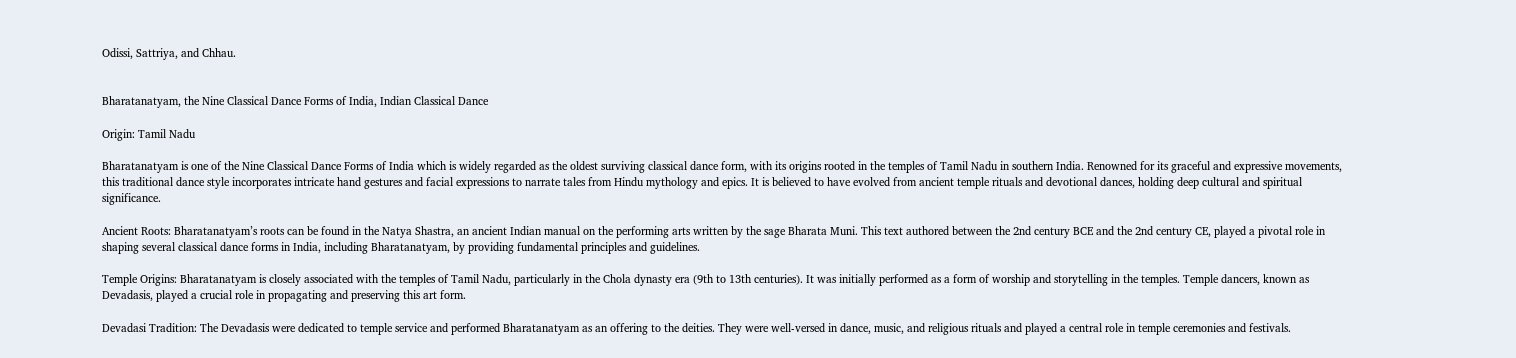Odissi, Sattriya, and Chhau.


Bharatanatyam, the Nine Classical Dance Forms of India, Indian Classical Dance

Origin: Tamil Nadu

Bharatanatyam is one of the Nine Classical Dance Forms of India which is widely regarded as the oldest surviving classical dance form, with its origins rooted in the temples of Tamil Nadu in southern India. Renowned for its graceful and expressive movements, this traditional dance style incorporates intricate hand gestures and facial expressions to narrate tales from Hindu mythology and epics. It is believed to have evolved from ancient temple rituals and devotional dances, holding deep cultural and spiritual significance.

Ancient Roots: Bharatanatyam’s roots can be found in the Natya Shastra, an ancient Indian manual on the performing arts written by the sage Bharata Muni. This text authored between the 2nd century BCE and the 2nd century CE, played a pivotal role in shaping several classical dance forms in India, including Bharatanatyam, by providing fundamental principles and guidelines.

Temple Origins: Bharatanatyam is closely associated with the temples of Tamil Nadu, particularly in the Chola dynasty era (9th to 13th centuries). It was initially performed as a form of worship and storytelling in the temples. Temple dancers, known as Devadasis, played a crucial role in propagating and preserving this art form.

Devadasi Tradition: The Devadasis were dedicated to temple service and performed Bharatanatyam as an offering to the deities. They were well-versed in dance, music, and religious rituals and played a central role in temple ceremonies and festivals.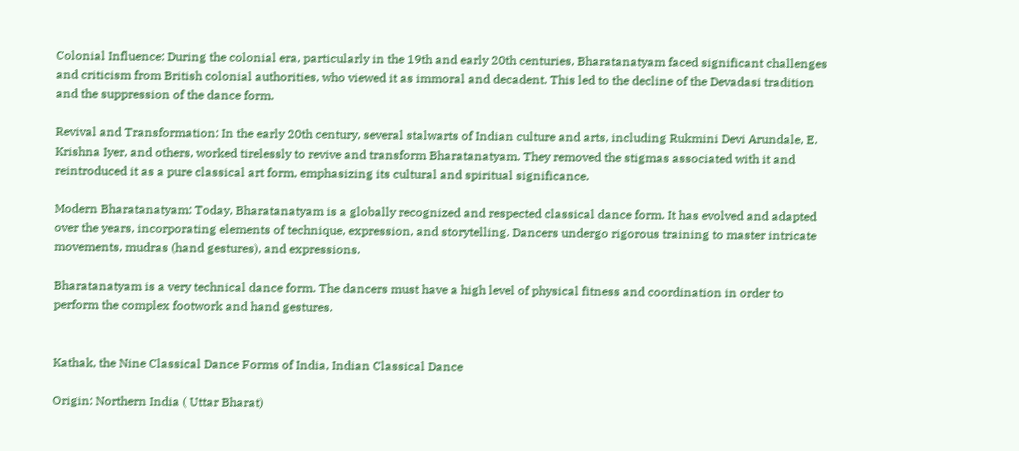Colonial Influence: During the colonial era, particularly in the 19th and early 20th centuries, Bharatanatyam faced significant challenges and criticism from British colonial authorities, who viewed it as immoral and decadent. This led to the decline of the Devadasi tradition and the suppression of the dance form.

Revival and Transformation: In the early 20th century, several stalwarts of Indian culture and arts, including Rukmini Devi Arundale, E. Krishna Iyer, and others, worked tirelessly to revive and transform Bharatanatyam. They removed the stigmas associated with it and reintroduced it as a pure classical art form, emphasizing its cultural and spiritual significance.

Modern Bharatanatyam: Today, Bharatanatyam is a globally recognized and respected classical dance form. It has evolved and adapted over the years, incorporating elements of technique, expression, and storytelling. Dancers undergo rigorous training to master intricate movements, mudras (hand gestures), and expressions.

Bharatanatyam is a very technical dance form. The dancers must have a high level of physical fitness and coordination in order to perform the complex footwork and hand gestures.


Kathak, the Nine Classical Dance Forms of India, Indian Classical Dance

Origin: Northern India ( Uttar Bharat)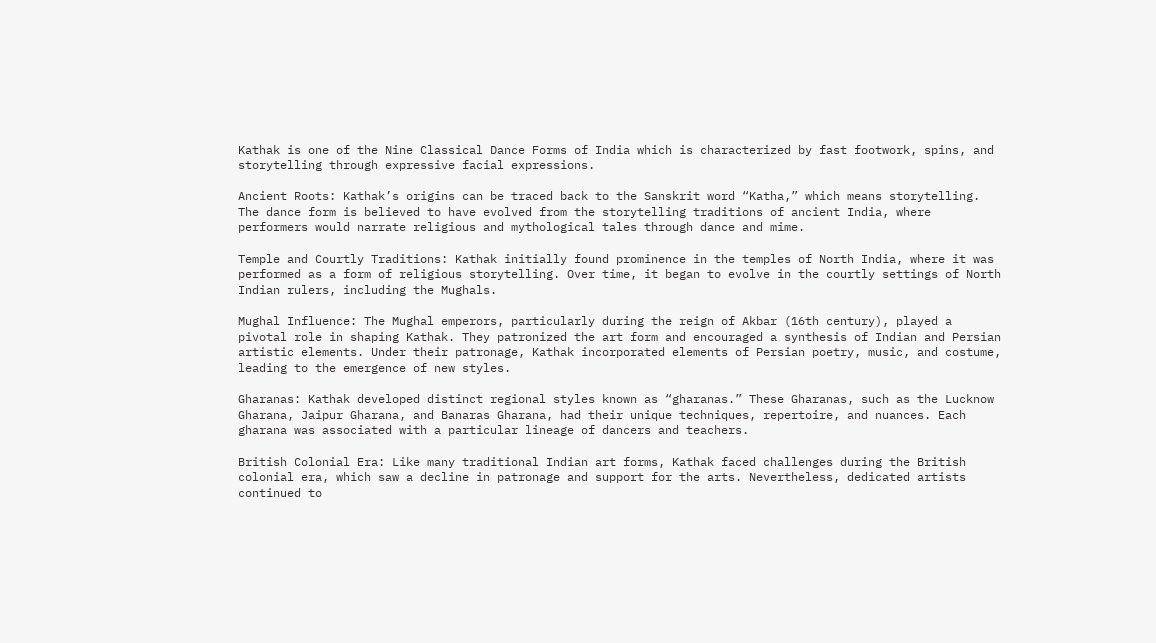Kathak is one of the Nine Classical Dance Forms of India which is characterized by fast footwork, spins, and storytelling through expressive facial expressions.

Ancient Roots: Kathak’s origins can be traced back to the Sanskrit word “Katha,” which means storytelling. The dance form is believed to have evolved from the storytelling traditions of ancient India, where performers would narrate religious and mythological tales through dance and mime.

Temple and Courtly Traditions: Kathak initially found prominence in the temples of North India, where it was performed as a form of religious storytelling. Over time, it began to evolve in the courtly settings of North Indian rulers, including the Mughals.

Mughal Influence: The Mughal emperors, particularly during the reign of Akbar (16th century), played a pivotal role in shaping Kathak. They patronized the art form and encouraged a synthesis of Indian and Persian artistic elements. Under their patronage, Kathak incorporated elements of Persian poetry, music, and costume, leading to the emergence of new styles.

Gharanas: Kathak developed distinct regional styles known as “gharanas.” These Gharanas, such as the Lucknow Gharana, Jaipur Gharana, and Banaras Gharana, had their unique techniques, repertoire, and nuances. Each gharana was associated with a particular lineage of dancers and teachers.

British Colonial Era: Like many traditional Indian art forms, Kathak faced challenges during the British colonial era, which saw a decline in patronage and support for the arts. Nevertheless, dedicated artists continued to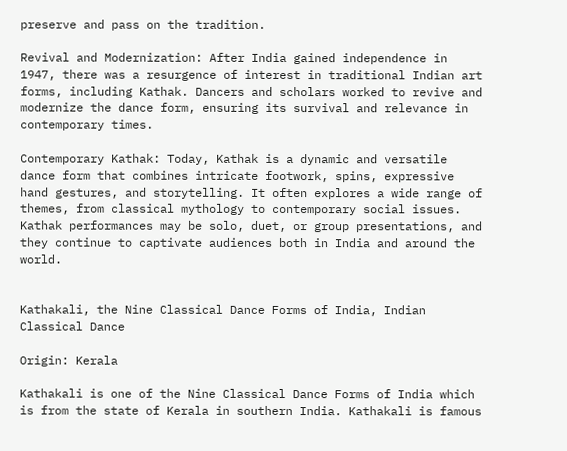preserve and pass on the tradition.

Revival and Modernization: After India gained independence in 1947, there was a resurgence of interest in traditional Indian art forms, including Kathak. Dancers and scholars worked to revive and modernize the dance form, ensuring its survival and relevance in contemporary times.

Contemporary Kathak: Today, Kathak is a dynamic and versatile dance form that combines intricate footwork, spins, expressive hand gestures, and storytelling. It often explores a wide range of themes, from classical mythology to contemporary social issues. Kathak performances may be solo, duet, or group presentations, and they continue to captivate audiences both in India and around the world.


Kathakali, the Nine Classical Dance Forms of India, Indian Classical Dance

Origin: Kerala

Kathakali is one of the Nine Classical Dance Forms of India which is from the state of Kerala in southern India. Kathakali is famous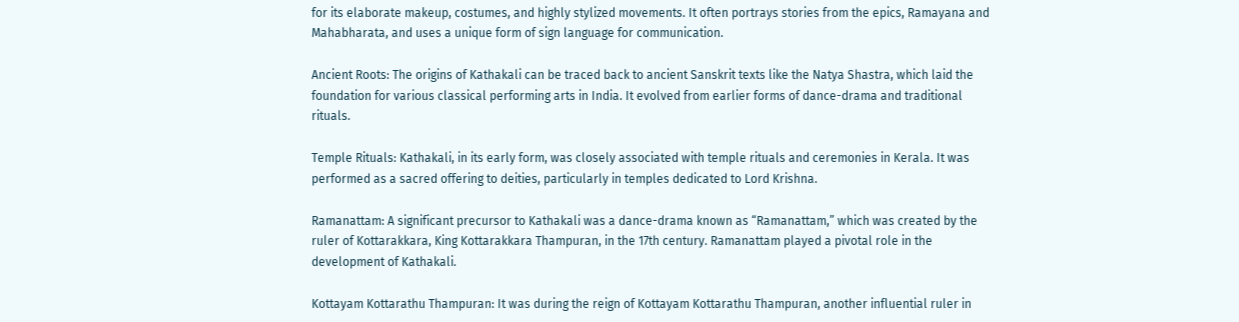for its elaborate makeup, costumes, and highly stylized movements. It often portrays stories from the epics, Ramayana and Mahabharata, and uses a unique form of sign language for communication.

Ancient Roots: The origins of Kathakali can be traced back to ancient Sanskrit texts like the Natya Shastra, which laid the foundation for various classical performing arts in India. It evolved from earlier forms of dance-drama and traditional rituals.

Temple Rituals: Kathakali, in its early form, was closely associated with temple rituals and ceremonies in Kerala. It was performed as a sacred offering to deities, particularly in temples dedicated to Lord Krishna.

Ramanattam: A significant precursor to Kathakali was a dance-drama known as “Ramanattam,” which was created by the ruler of Kottarakkara, King Kottarakkara Thampuran, in the 17th century. Ramanattam played a pivotal role in the development of Kathakali.

Kottayam Kottarathu Thampuran: It was during the reign of Kottayam Kottarathu Thampuran, another influential ruler in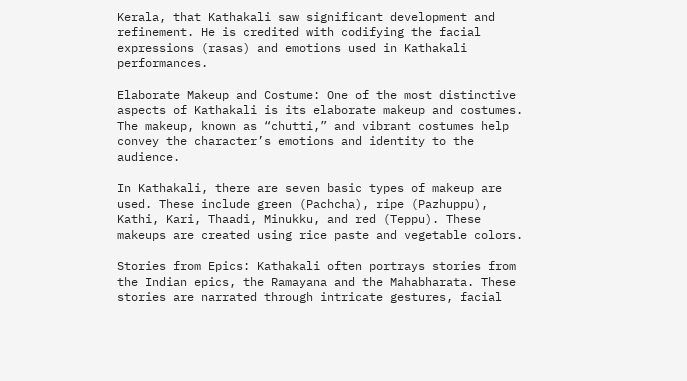Kerala, that Kathakali saw significant development and refinement. He is credited with codifying the facial expressions (rasas) and emotions used in Kathakali performances.

Elaborate Makeup and Costume: One of the most distinctive aspects of Kathakali is its elaborate makeup and costumes. The makeup, known as “chutti,” and vibrant costumes help convey the character’s emotions and identity to the audience.

In Kathakali, there are seven basic types of makeup are used. These include green (Pachcha), ripe (Pazhuppu), Kathi, Kari, Thaadi, Minukku, and red (Teppu). These makeups are created using rice paste and vegetable colors.

Stories from Epics: Kathakali often portrays stories from the Indian epics, the Ramayana and the Mahabharata. These stories are narrated through intricate gestures, facial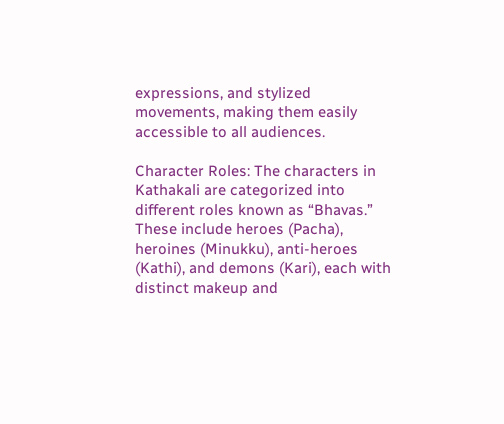expressions, and stylized movements, making them easily accessible to all audiences.

Character Roles: The characters in Kathakali are categorized into different roles known as “Bhavas.” These include heroes (Pacha), heroines (Minukku), anti-heroes (Kathi), and demons (Kari), each with distinct makeup and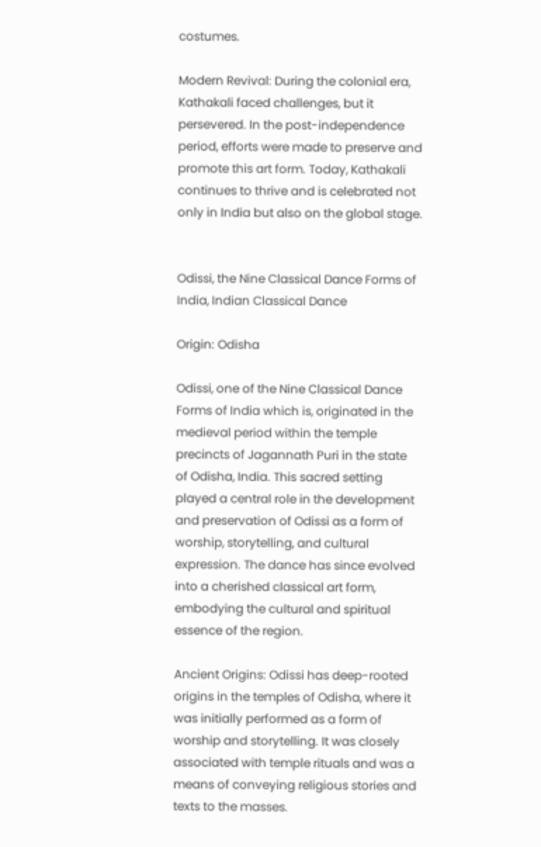costumes.

Modern Revival: During the colonial era, Kathakali faced challenges, but it persevered. In the post-independence period, efforts were made to preserve and promote this art form. Today, Kathakali continues to thrive and is celebrated not only in India but also on the global stage.


Odissi, the Nine Classical Dance Forms of India, Indian Classical Dance

Origin: Odisha

Odissi, one of the Nine Classical Dance Forms of India which is, originated in the medieval period within the temple precincts of Jagannath Puri in the state of Odisha, India. This sacred setting played a central role in the development and preservation of Odissi as a form of worship, storytelling, and cultural expression. The dance has since evolved into a cherished classical art form, embodying the cultural and spiritual essence of the region.

Ancient Origins: Odissi has deep-rooted origins in the temples of Odisha, where it was initially performed as a form of worship and storytelling. It was closely associated with temple rituals and was a means of conveying religious stories and texts to the masses.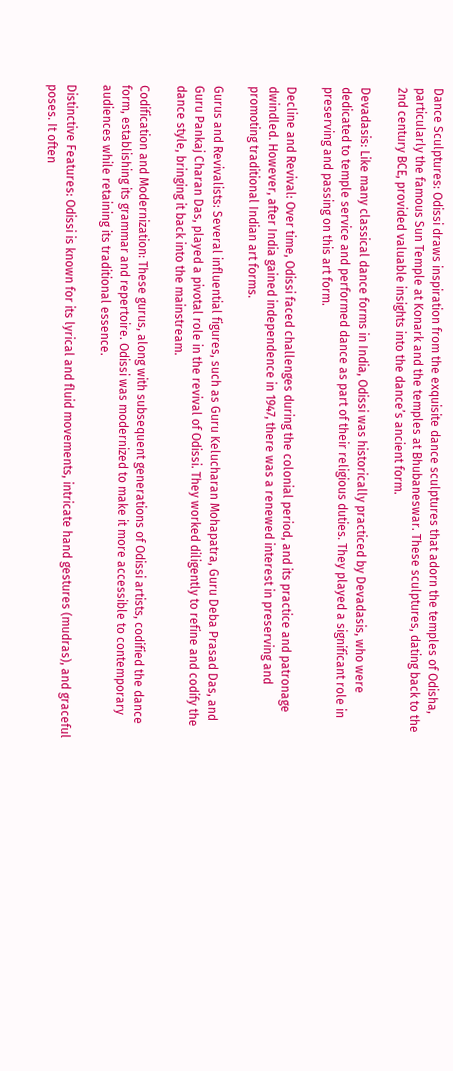Dance Sculptures: Odissi draws inspiration from the exquisite dance sculptures that adorn the temples of Odisha, particularly the famous Sun Temple at Konark and the temples at Bhubaneswar. These sculptures, dating back to the 2nd century BCE, provided valuable insights into the dance’s ancient form.

Devadasis: Like many classical dance forms in India, Odissi was historically practiced by Devadasis, who were dedicated to temple service and performed dance as part of their religious duties. They played a significant role in preserving and passing on this art form.

Decline and Revival: Over time, Odissi faced challenges during the colonial period, and its practice and patronage dwindled. However, after India gained independence in 1947, there was a renewed interest in preserving and promoting traditional Indian art forms.

Gurus and Revivalists: Several influential figures, such as Guru Kelucharan Mohapatra, Guru Deba Prasad Das, and Guru Pankaj Charan Das, played a pivotal role in the revival of Odissi. They worked diligently to refine and codify the dance style, bringing it back into the mainstream.

Codification and Modernization: These gurus, along with subsequent generations of Odissi artists, codified the dance form, establishing its grammar and repertoire. Odissi was modernized to make it more accessible to contemporary audiences while retaining its traditional essence.

Distinctive Features: Odissi is known for its lyrical and fluid movements, intricate hand gestures (mudras), and graceful poses. It often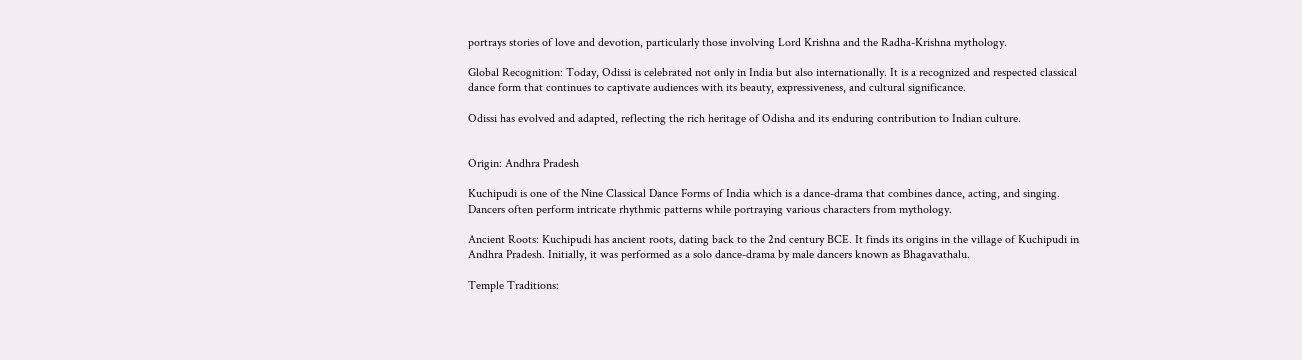portrays stories of love and devotion, particularly those involving Lord Krishna and the Radha-Krishna mythology.

Global Recognition: Today, Odissi is celebrated not only in India but also internationally. It is a recognized and respected classical dance form that continues to captivate audiences with its beauty, expressiveness, and cultural significance.

Odissi has evolved and adapted, reflecting the rich heritage of Odisha and its enduring contribution to Indian culture.


Origin: Andhra Pradesh

Kuchipudi is one of the Nine Classical Dance Forms of India which is a dance-drama that combines dance, acting, and singing. Dancers often perform intricate rhythmic patterns while portraying various characters from mythology.

Ancient Roots: Kuchipudi has ancient roots, dating back to the 2nd century BCE. It finds its origins in the village of Kuchipudi in Andhra Pradesh. Initially, it was performed as a solo dance-drama by male dancers known as Bhagavathalu.

Temple Traditions: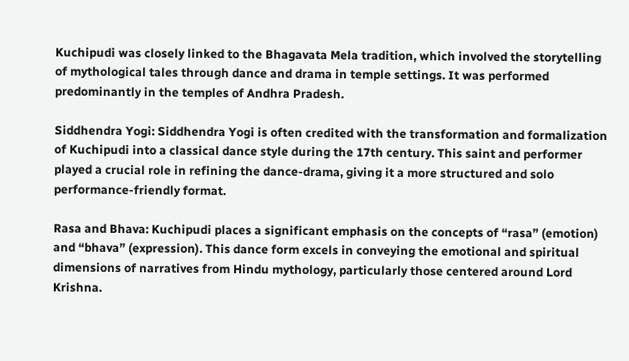Kuchipudi was closely linked to the Bhagavata Mela tradition, which involved the storytelling of mythological tales through dance and drama in temple settings. It was performed predominantly in the temples of Andhra Pradesh.

Siddhendra Yogi: Siddhendra Yogi is often credited with the transformation and formalization of Kuchipudi into a classical dance style during the 17th century. This saint and performer played a crucial role in refining the dance-drama, giving it a more structured and solo performance-friendly format.

Rasa and Bhava: Kuchipudi places a significant emphasis on the concepts of “rasa” (emotion) and “bhava” (expression). This dance form excels in conveying the emotional and spiritual dimensions of narratives from Hindu mythology, particularly those centered around Lord Krishna.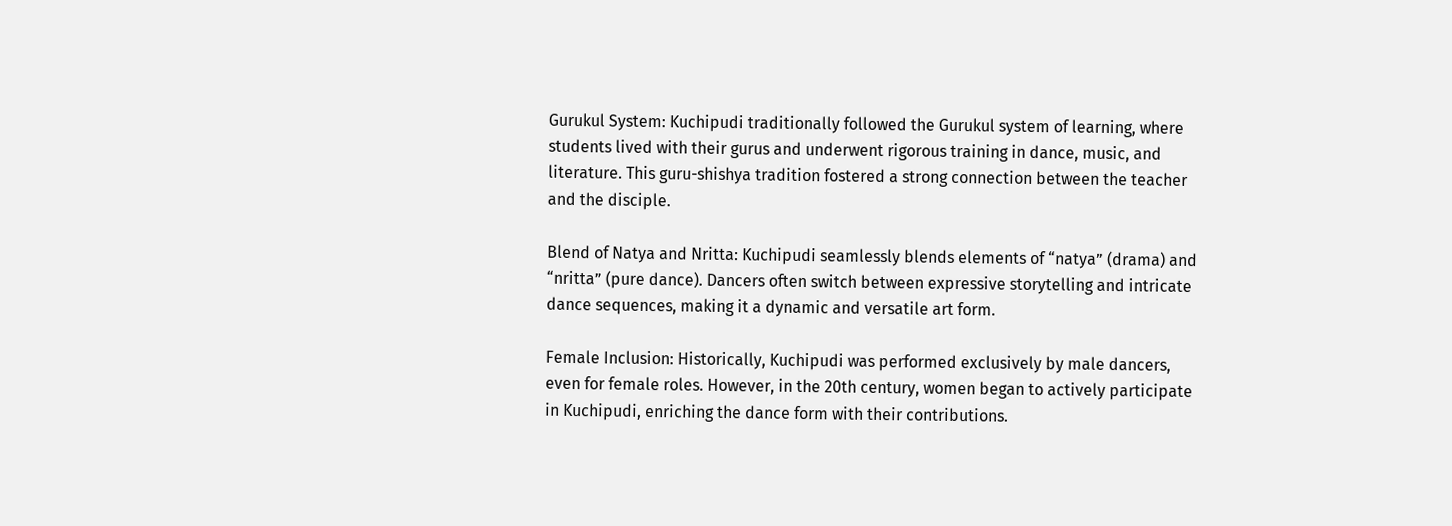Gurukul System: Kuchipudi traditionally followed the Gurukul system of learning, where students lived with their gurus and underwent rigorous training in dance, music, and literature. This guru-shishya tradition fostered a strong connection between the teacher and the disciple.

Blend of Natya and Nritta: Kuchipudi seamlessly blends elements of “natya” (drama) and “nritta” (pure dance). Dancers often switch between expressive storytelling and intricate dance sequences, making it a dynamic and versatile art form.

Female Inclusion: Historically, Kuchipudi was performed exclusively by male dancers, even for female roles. However, in the 20th century, women began to actively participate in Kuchipudi, enriching the dance form with their contributions.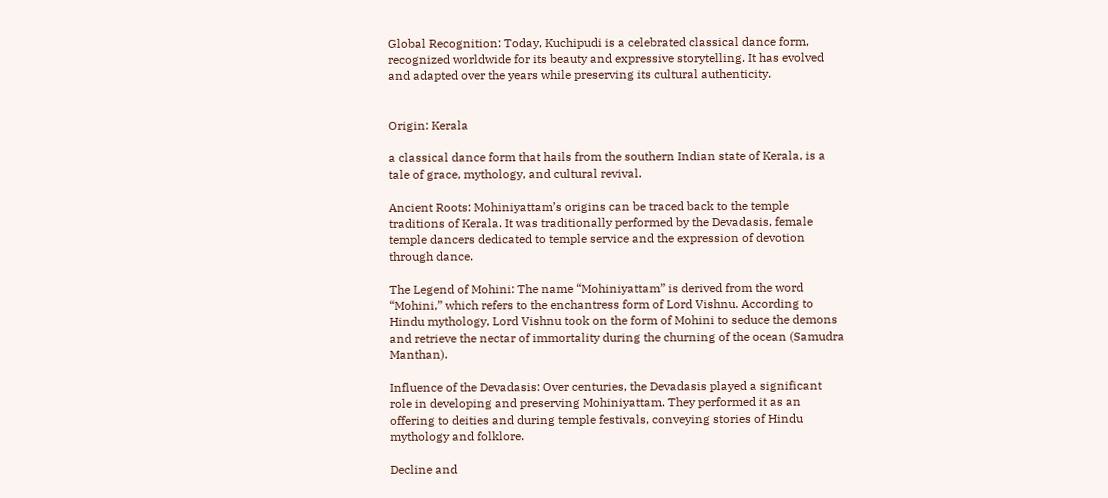Global Recognition: Today, Kuchipudi is a celebrated classical dance form, recognized worldwide for its beauty and expressive storytelling. It has evolved and adapted over the years while preserving its cultural authenticity.


Origin: Kerala

a classical dance form that hails from the southern Indian state of Kerala, is a tale of grace, mythology, and cultural revival.

Ancient Roots: Mohiniyattam’s origins can be traced back to the temple traditions of Kerala. It was traditionally performed by the Devadasis, female temple dancers dedicated to temple service and the expression of devotion through dance.

The Legend of Mohini: The name “Mohiniyattam” is derived from the word “Mohini,” which refers to the enchantress form of Lord Vishnu. According to Hindu mythology, Lord Vishnu took on the form of Mohini to seduce the demons and retrieve the nectar of immortality during the churning of the ocean (Samudra Manthan).

Influence of the Devadasis: Over centuries, the Devadasis played a significant role in developing and preserving Mohiniyattam. They performed it as an offering to deities and during temple festivals, conveying stories of Hindu mythology and folklore.

Decline and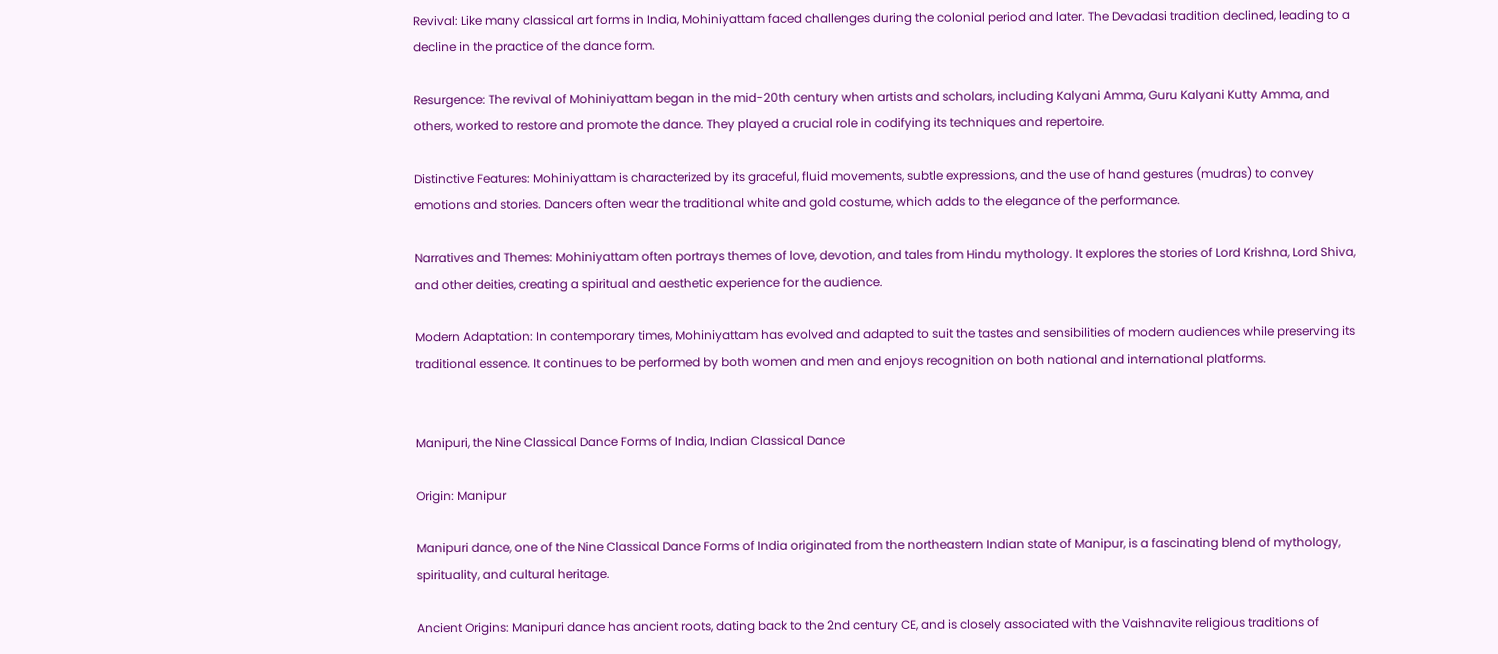Revival: Like many classical art forms in India, Mohiniyattam faced challenges during the colonial period and later. The Devadasi tradition declined, leading to a decline in the practice of the dance form.

Resurgence: The revival of Mohiniyattam began in the mid-20th century when artists and scholars, including Kalyani Amma, Guru Kalyani Kutty Amma, and others, worked to restore and promote the dance. They played a crucial role in codifying its techniques and repertoire.

Distinctive Features: Mohiniyattam is characterized by its graceful, fluid movements, subtle expressions, and the use of hand gestures (mudras) to convey emotions and stories. Dancers often wear the traditional white and gold costume, which adds to the elegance of the performance.

Narratives and Themes: Mohiniyattam often portrays themes of love, devotion, and tales from Hindu mythology. It explores the stories of Lord Krishna, Lord Shiva, and other deities, creating a spiritual and aesthetic experience for the audience.

Modern Adaptation: In contemporary times, Mohiniyattam has evolved and adapted to suit the tastes and sensibilities of modern audiences while preserving its traditional essence. It continues to be performed by both women and men and enjoys recognition on both national and international platforms.


Manipuri, the Nine Classical Dance Forms of India, Indian Classical Dance

Origin: Manipur

Manipuri dance, one of the Nine Classical Dance Forms of India originated from the northeastern Indian state of Manipur, is a fascinating blend of mythology, spirituality, and cultural heritage.

Ancient Origins: Manipuri dance has ancient roots, dating back to the 2nd century CE, and is closely associated with the Vaishnavite religious traditions of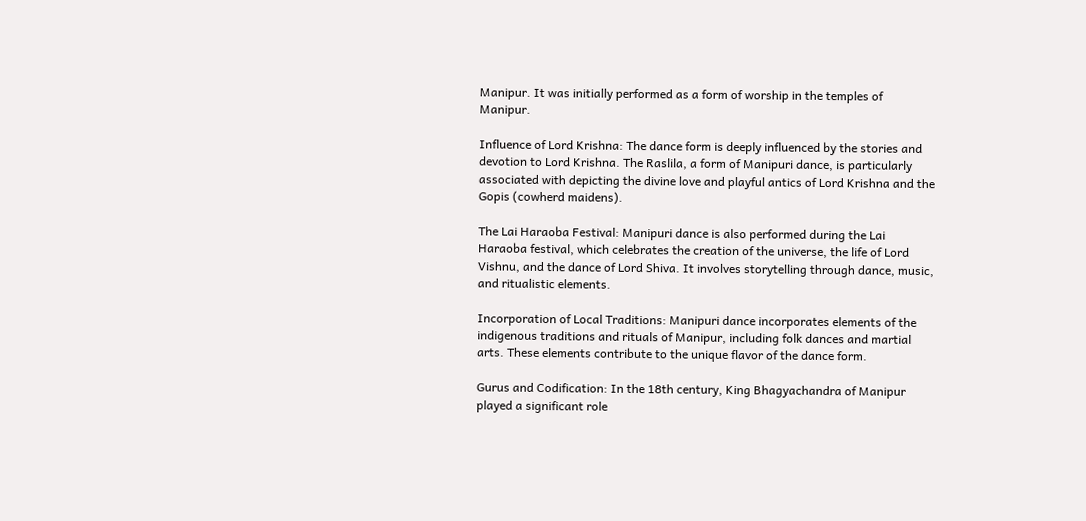Manipur. It was initially performed as a form of worship in the temples of Manipur.

Influence of Lord Krishna: The dance form is deeply influenced by the stories and devotion to Lord Krishna. The Raslila, a form of Manipuri dance, is particularly associated with depicting the divine love and playful antics of Lord Krishna and the Gopis (cowherd maidens).

The Lai Haraoba Festival: Manipuri dance is also performed during the Lai Haraoba festival, which celebrates the creation of the universe, the life of Lord Vishnu, and the dance of Lord Shiva. It involves storytelling through dance, music, and ritualistic elements.

Incorporation of Local Traditions: Manipuri dance incorporates elements of the indigenous traditions and rituals of Manipur, including folk dances and martial arts. These elements contribute to the unique flavor of the dance form.

Gurus and Codification: In the 18th century, King Bhagyachandra of Manipur played a significant role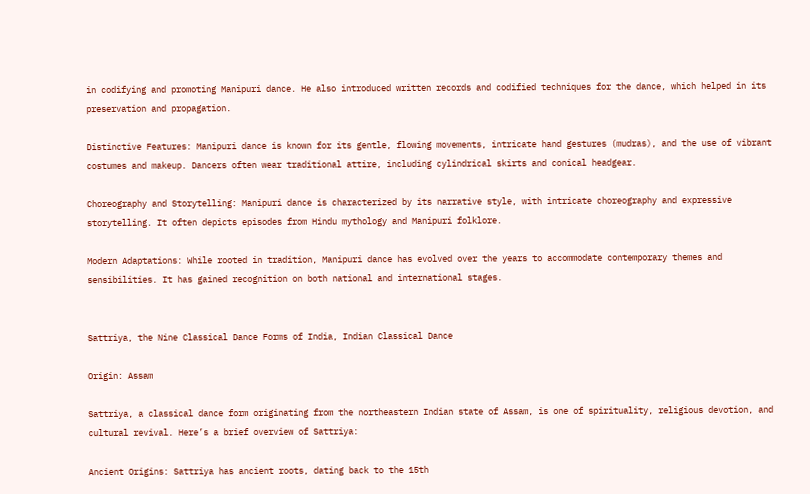in codifying and promoting Manipuri dance. He also introduced written records and codified techniques for the dance, which helped in its preservation and propagation.

Distinctive Features: Manipuri dance is known for its gentle, flowing movements, intricate hand gestures (mudras), and the use of vibrant costumes and makeup. Dancers often wear traditional attire, including cylindrical skirts and conical headgear.

Choreography and Storytelling: Manipuri dance is characterized by its narrative style, with intricate choreography and expressive storytelling. It often depicts episodes from Hindu mythology and Manipuri folklore.

Modern Adaptations: While rooted in tradition, Manipuri dance has evolved over the years to accommodate contemporary themes and sensibilities. It has gained recognition on both national and international stages.


Sattriya, the Nine Classical Dance Forms of India, Indian Classical Dance

Origin: Assam

Sattriya, a classical dance form originating from the northeastern Indian state of Assam, is one of spirituality, religious devotion, and cultural revival. Here’s a brief overview of Sattriya:

Ancient Origins: Sattriya has ancient roots, dating back to the 15th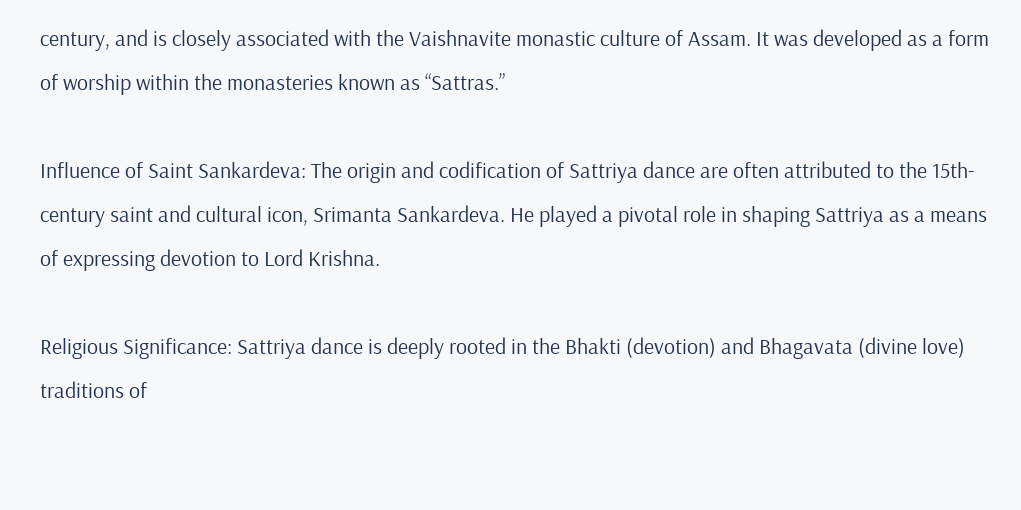century, and is closely associated with the Vaishnavite monastic culture of Assam. It was developed as a form of worship within the monasteries known as “Sattras.”

Influence of Saint Sankardeva: The origin and codification of Sattriya dance are often attributed to the 15th-century saint and cultural icon, Srimanta Sankardeva. He played a pivotal role in shaping Sattriya as a means of expressing devotion to Lord Krishna.

Religious Significance: Sattriya dance is deeply rooted in the Bhakti (devotion) and Bhagavata (divine love) traditions of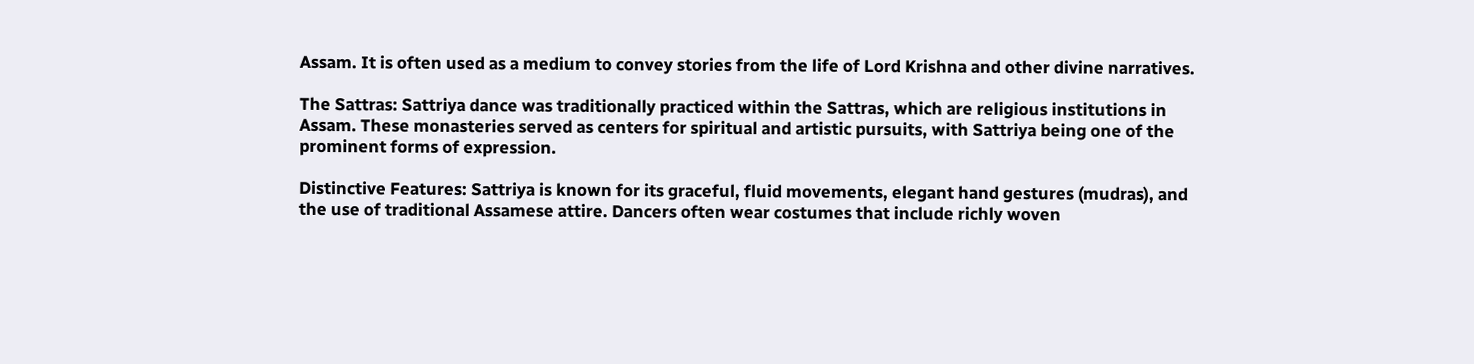Assam. It is often used as a medium to convey stories from the life of Lord Krishna and other divine narratives.

The Sattras: Sattriya dance was traditionally practiced within the Sattras, which are religious institutions in Assam. These monasteries served as centers for spiritual and artistic pursuits, with Sattriya being one of the prominent forms of expression.

Distinctive Features: Sattriya is known for its graceful, fluid movements, elegant hand gestures (mudras), and the use of traditional Assamese attire. Dancers often wear costumes that include richly woven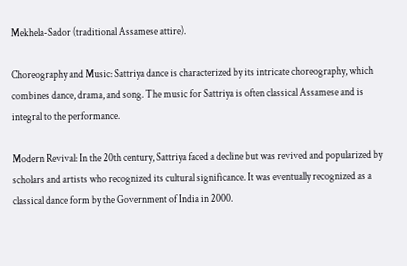Mekhela-Sador (traditional Assamese attire).

Choreography and Music: Sattriya dance is characterized by its intricate choreography, which combines dance, drama, and song. The music for Sattriya is often classical Assamese and is integral to the performance.

Modern Revival: In the 20th century, Sattriya faced a decline but was revived and popularized by scholars and artists who recognized its cultural significance. It was eventually recognized as a classical dance form by the Government of India in 2000.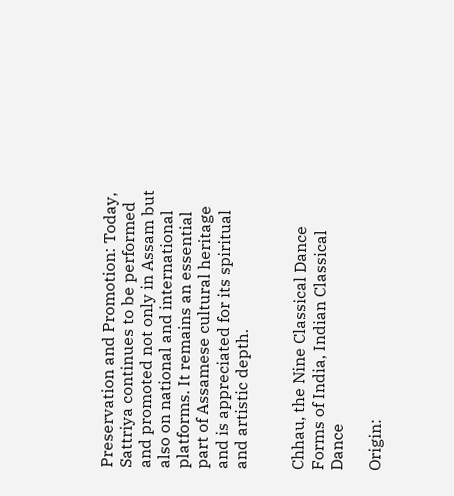Preservation and Promotion: Today, Sattriya continues to be performed and promoted not only in Assam but also on national and international platforms. It remains an essential part of Assamese cultural heritage and is appreciated for its spiritual and artistic depth.


Chhau, the Nine Classical Dance Forms of India, Indian Classical Dance

Origin: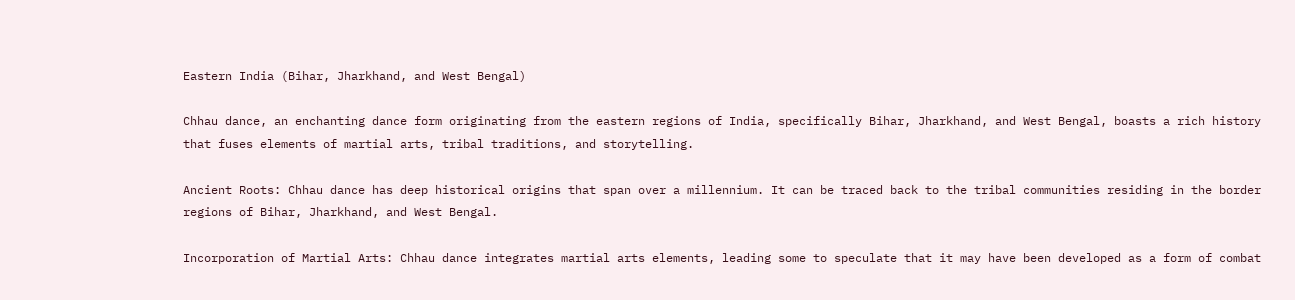Eastern India (Bihar, Jharkhand, and West Bengal)

Chhau dance, an enchanting dance form originating from the eastern regions of India, specifically Bihar, Jharkhand, and West Bengal, boasts a rich history that fuses elements of martial arts, tribal traditions, and storytelling.

Ancient Roots: Chhau dance has deep historical origins that span over a millennium. It can be traced back to the tribal communities residing in the border regions of Bihar, Jharkhand, and West Bengal.

Incorporation of Martial Arts: Chhau dance integrates martial arts elements, leading some to speculate that it may have been developed as a form of combat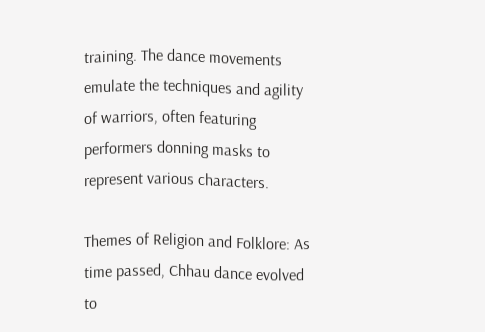training. The dance movements emulate the techniques and agility of warriors, often featuring performers donning masks to represent various characters.

Themes of Religion and Folklore: As time passed, Chhau dance evolved to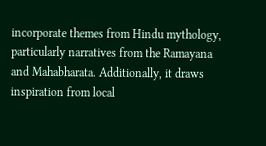incorporate themes from Hindu mythology, particularly narratives from the Ramayana and Mahabharata. Additionally, it draws inspiration from local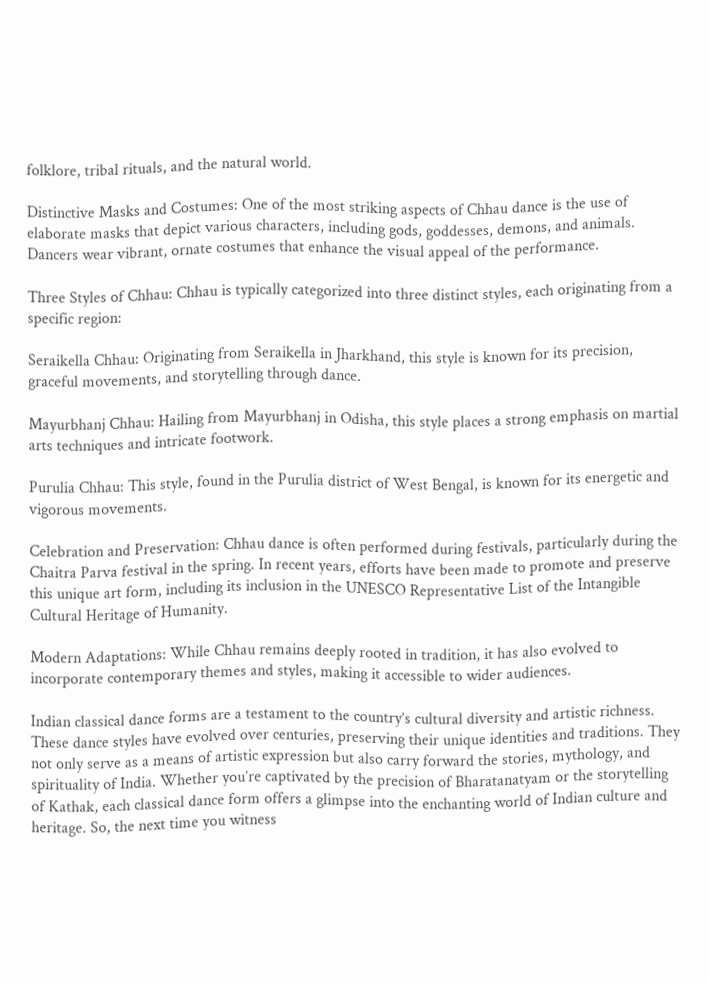folklore, tribal rituals, and the natural world.

Distinctive Masks and Costumes: One of the most striking aspects of Chhau dance is the use of elaborate masks that depict various characters, including gods, goddesses, demons, and animals. Dancers wear vibrant, ornate costumes that enhance the visual appeal of the performance.

Three Styles of Chhau: Chhau is typically categorized into three distinct styles, each originating from a specific region:

Seraikella Chhau: Originating from Seraikella in Jharkhand, this style is known for its precision, graceful movements, and storytelling through dance.

Mayurbhanj Chhau: Hailing from Mayurbhanj in Odisha, this style places a strong emphasis on martial arts techniques and intricate footwork.

Purulia Chhau: This style, found in the Purulia district of West Bengal, is known for its energetic and vigorous movements.

Celebration and Preservation: Chhau dance is often performed during festivals, particularly during the Chaitra Parva festival in the spring. In recent years, efforts have been made to promote and preserve this unique art form, including its inclusion in the UNESCO Representative List of the Intangible Cultural Heritage of Humanity.

Modern Adaptations: While Chhau remains deeply rooted in tradition, it has also evolved to incorporate contemporary themes and styles, making it accessible to wider audiences.

Indian classical dance forms are a testament to the country’s cultural diversity and artistic richness. These dance styles have evolved over centuries, preserving their unique identities and traditions. They not only serve as a means of artistic expression but also carry forward the stories, mythology, and spirituality of India. Whether you’re captivated by the precision of Bharatanatyam or the storytelling of Kathak, each classical dance form offers a glimpse into the enchanting world of Indian culture and heritage. So, the next time you witness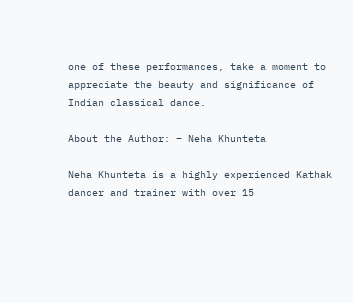one of these performances, take a moment to appreciate the beauty and significance of Indian classical dance.

About the Author: – Neha Khunteta

Neha Khunteta is a highly experienced Kathak dancer and trainer with over 15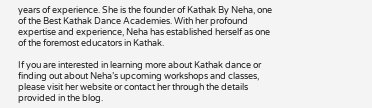years of experience. She is the founder of Kathak By Neha, one of the Best Kathak Dance Academies. With her profound expertise and experience, Neha has established herself as one of the foremost educators in Kathak.

If you are interested in learning more about Kathak dance or finding out about Neha’s upcoming workshops and classes, please visit her website or contact her through the details provided in the blog.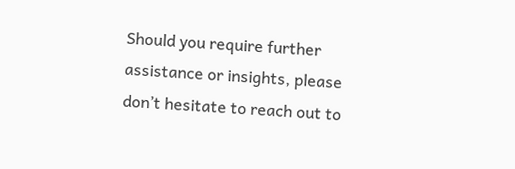Should you require further assistance or insights, please don’t hesitate to reach out to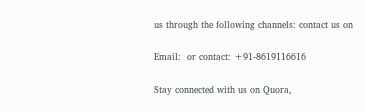us through the following channels: contact us on

Email:  or contact: +91-8619116616

Stay connected with us on Quora,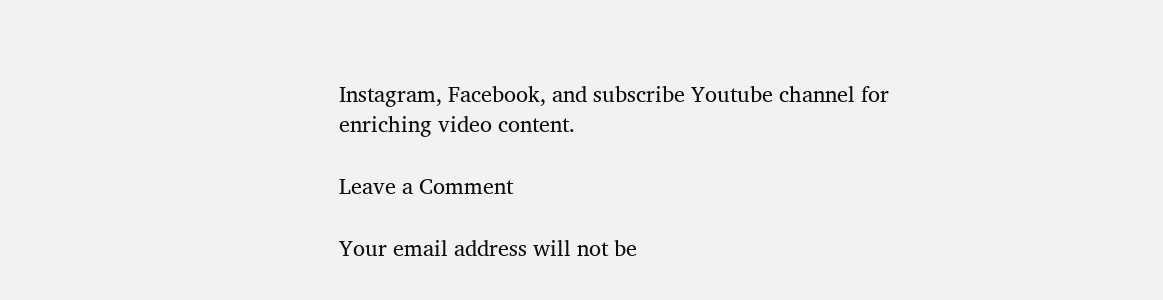Instagram, Facebook, and subscribe Youtube channel for enriching video content.

Leave a Comment

Your email address will not be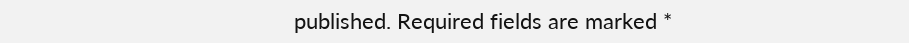published. Required fields are marked *